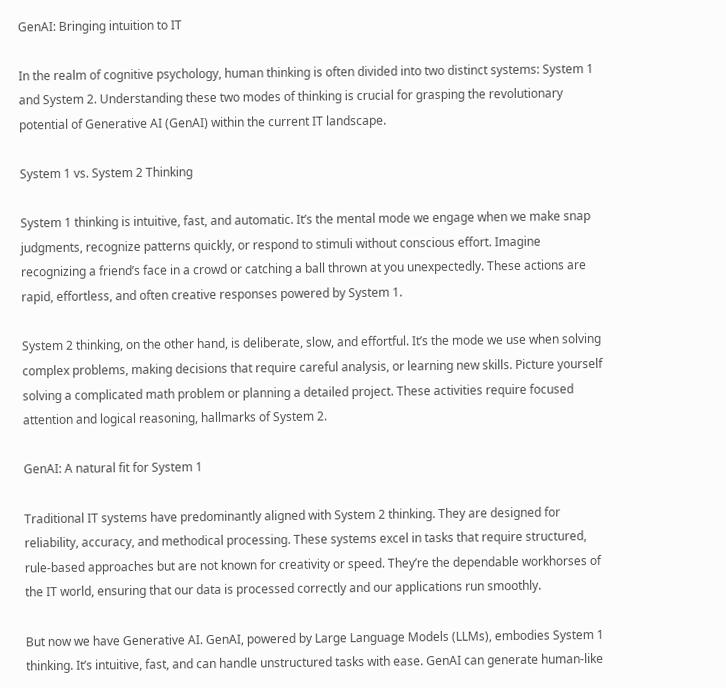GenAI: Bringing intuition to IT

In the realm of cognitive psychology, human thinking is often divided into two distinct systems: System 1 and System 2. Understanding these two modes of thinking is crucial for grasping the revolutionary potential of Generative AI (GenAI) within the current IT landscape.

System 1 vs. System 2 Thinking

System 1 thinking is intuitive, fast, and automatic. It’s the mental mode we engage when we make snap judgments, recognize patterns quickly, or respond to stimuli without conscious effort. Imagine recognizing a friend’s face in a crowd or catching a ball thrown at you unexpectedly. These actions are rapid, effortless, and often creative responses powered by System 1.

System 2 thinking, on the other hand, is deliberate, slow, and effortful. It’s the mode we use when solving complex problems, making decisions that require careful analysis, or learning new skills. Picture yourself solving a complicated math problem or planning a detailed project. These activities require focused attention and logical reasoning, hallmarks of System 2.

GenAI: A natural fit for System 1

Traditional IT systems have predominantly aligned with System 2 thinking. They are designed for reliability, accuracy, and methodical processing. These systems excel in tasks that require structured, rule-based approaches but are not known for creativity or speed. They’re the dependable workhorses of the IT world, ensuring that our data is processed correctly and our applications run smoothly.

But now we have Generative AI. GenAI, powered by Large Language Models (LLMs), embodies System 1 thinking. It’s intuitive, fast, and can handle unstructured tasks with ease. GenAI can generate human-like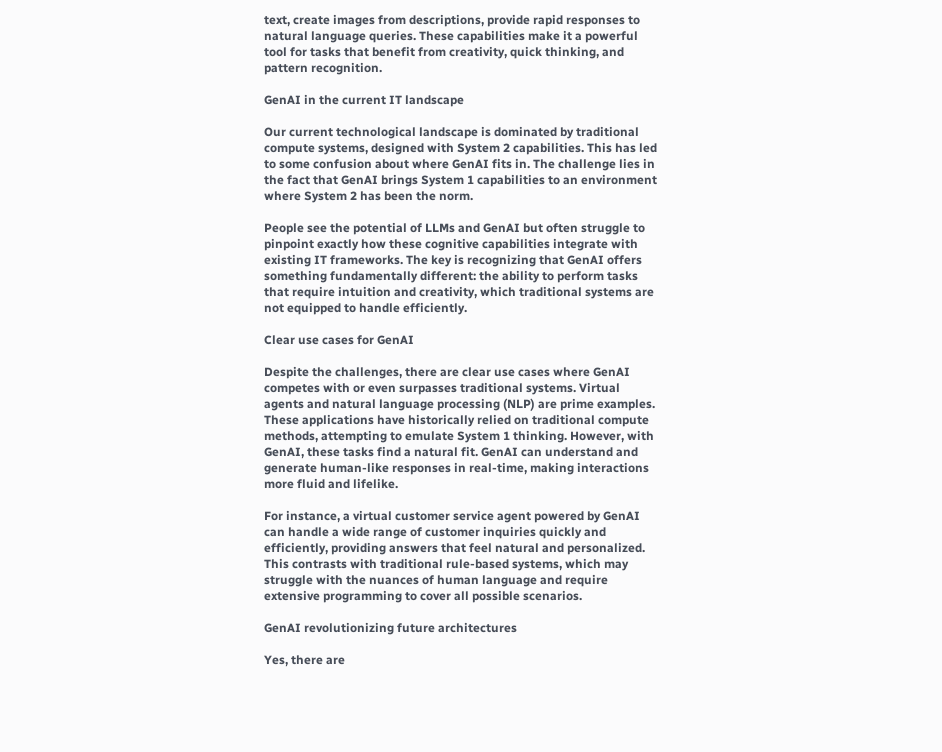text, create images from descriptions, provide rapid responses to natural language queries. These capabilities make it a powerful tool for tasks that benefit from creativity, quick thinking, and pattern recognition.

GenAI in the current IT landscape

Our current technological landscape is dominated by traditional compute systems, designed with System 2 capabilities. This has led to some confusion about where GenAI fits in. The challenge lies in the fact that GenAI brings System 1 capabilities to an environment where System 2 has been the norm.

People see the potential of LLMs and GenAI but often struggle to pinpoint exactly how these cognitive capabilities integrate with existing IT frameworks. The key is recognizing that GenAI offers something fundamentally different: the ability to perform tasks that require intuition and creativity, which traditional systems are not equipped to handle efficiently.

Clear use cases for GenAI

Despite the challenges, there are clear use cases where GenAI competes with or even surpasses traditional systems. Virtual agents and natural language processing (NLP) are prime examples. These applications have historically relied on traditional compute methods, attempting to emulate System 1 thinking. However, with GenAI, these tasks find a natural fit. GenAI can understand and generate human-like responses in real-time, making interactions more fluid and lifelike.

For instance, a virtual customer service agent powered by GenAI can handle a wide range of customer inquiries quickly and efficiently, providing answers that feel natural and personalized. This contrasts with traditional rule-based systems, which may struggle with the nuances of human language and require extensive programming to cover all possible scenarios.

GenAI revolutionizing future architectures

Yes, there are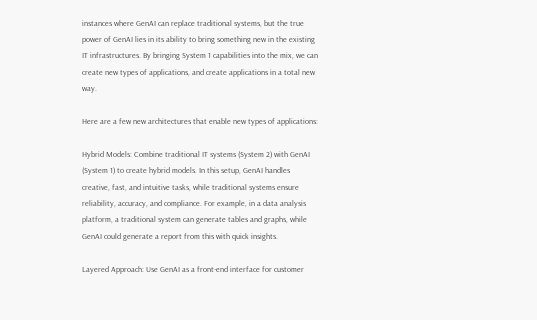instances where GenAI can replace traditional systems, but the true power of GenAI lies in its ability to bring something new in the existing IT infrastructures. By bringing System 1 capabilities into the mix, we can create new types of applications, and create applications in a total new way.

Here are a few new architectures that enable new types of applications:

Hybrid Models: Combine traditional IT systems (System 2) with GenAI (System 1) to create hybrid models. In this setup, GenAI handles creative, fast, and intuitive tasks, while traditional systems ensure reliability, accuracy, and compliance. For example, in a data analysis platform, a traditional system can generate tables and graphs, while GenAI could generate a report from this with quick insights.

Layered Approach: Use GenAI as a front-end interface for customer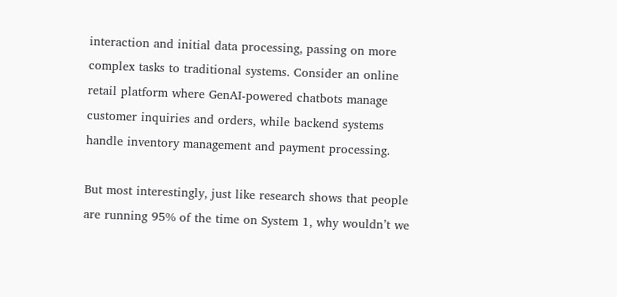interaction and initial data processing, passing on more complex tasks to traditional systems. Consider an online retail platform where GenAI-powered chatbots manage customer inquiries and orders, while backend systems handle inventory management and payment processing.

But most interestingly, just like research shows that people are running 95% of the time on System 1, why wouldn’t we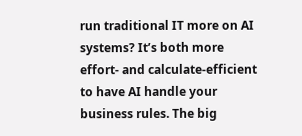run traditional IT more on AI systems? It’s both more effort- and calculate-efficient to have AI handle your business rules. The big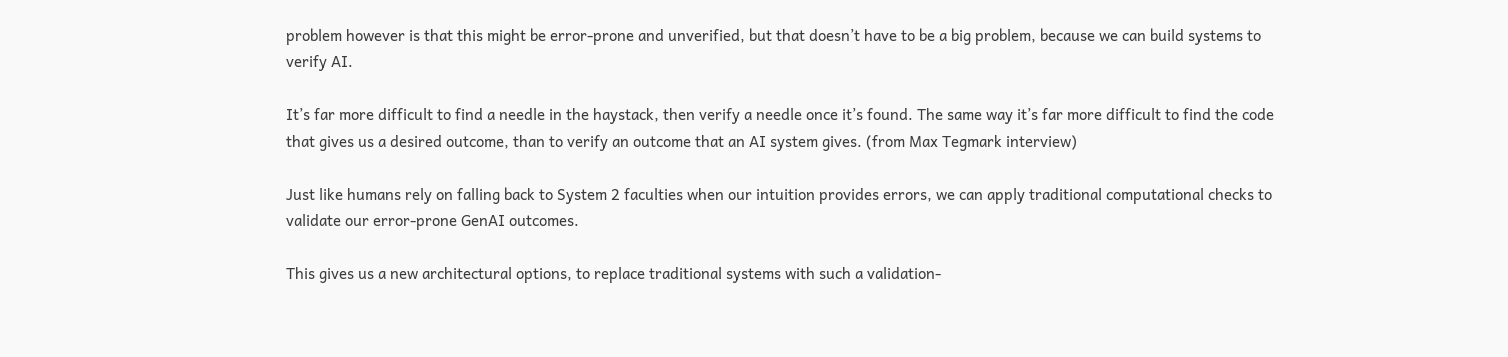problem however is that this might be error-prone and unverified, but that doesn’t have to be a big problem, because we can build systems to verify AI.

It’s far more difficult to find a needle in the haystack, then verify a needle once it’s found. The same way it’s far more difficult to find the code that gives us a desired outcome, than to verify an outcome that an AI system gives. (from Max Tegmark interview)

Just like humans rely on falling back to System 2 faculties when our intuition provides errors, we can apply traditional computational checks to validate our error-prone GenAI outcomes.

This gives us a new architectural options, to replace traditional systems with such a validation-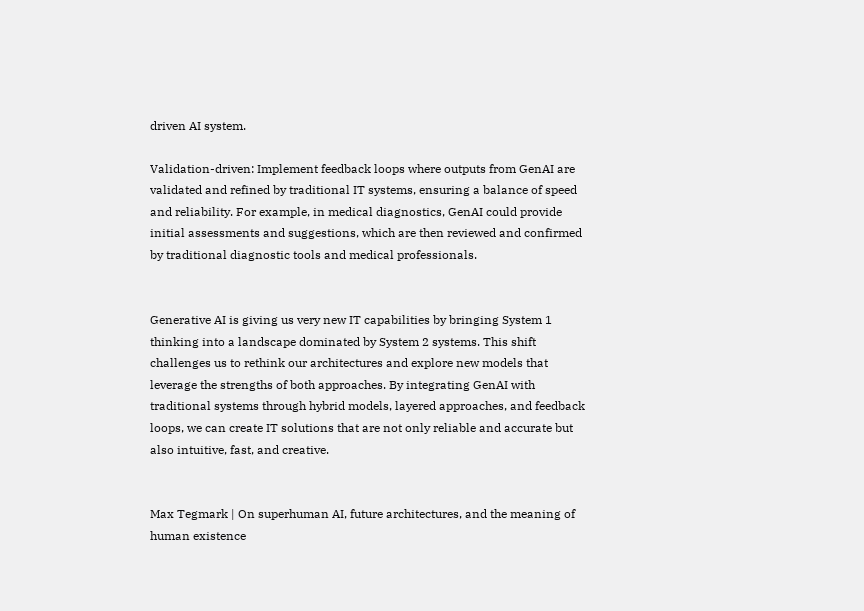driven AI system.

Validation-driven: Implement feedback loops where outputs from GenAI are validated and refined by traditional IT systems, ensuring a balance of speed and reliability. For example, in medical diagnostics, GenAI could provide initial assessments and suggestions, which are then reviewed and confirmed by traditional diagnostic tools and medical professionals.


Generative AI is giving us very new IT capabilities by bringing System 1 thinking into a landscape dominated by System 2 systems. This shift challenges us to rethink our architectures and explore new models that leverage the strengths of both approaches. By integrating GenAI with traditional systems through hybrid models, layered approaches, and feedback loops, we can create IT solutions that are not only reliable and accurate but also intuitive, fast, and creative.


Max Tegmark | On superhuman AI, future architectures, and the meaning of human existence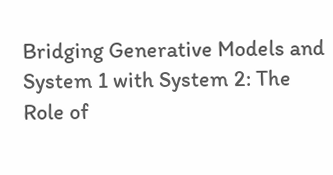Bridging Generative Models and System 1 with System 2: The Role of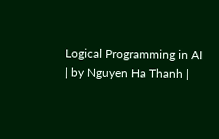Logical Programming in AI | by Nguyen Ha Thanh |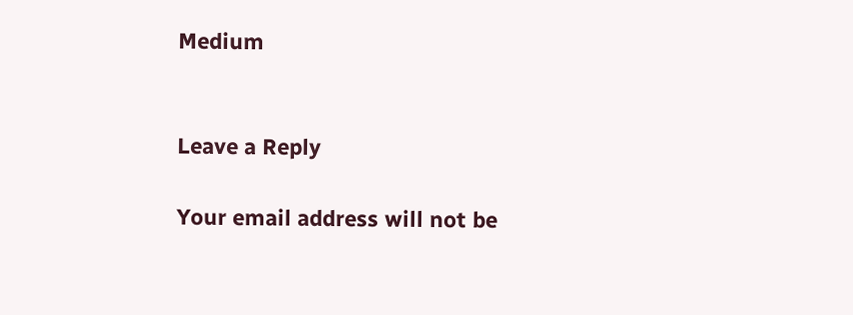Medium


Leave a Reply

Your email address will not be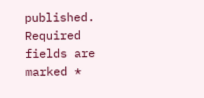published. Required fields are marked *